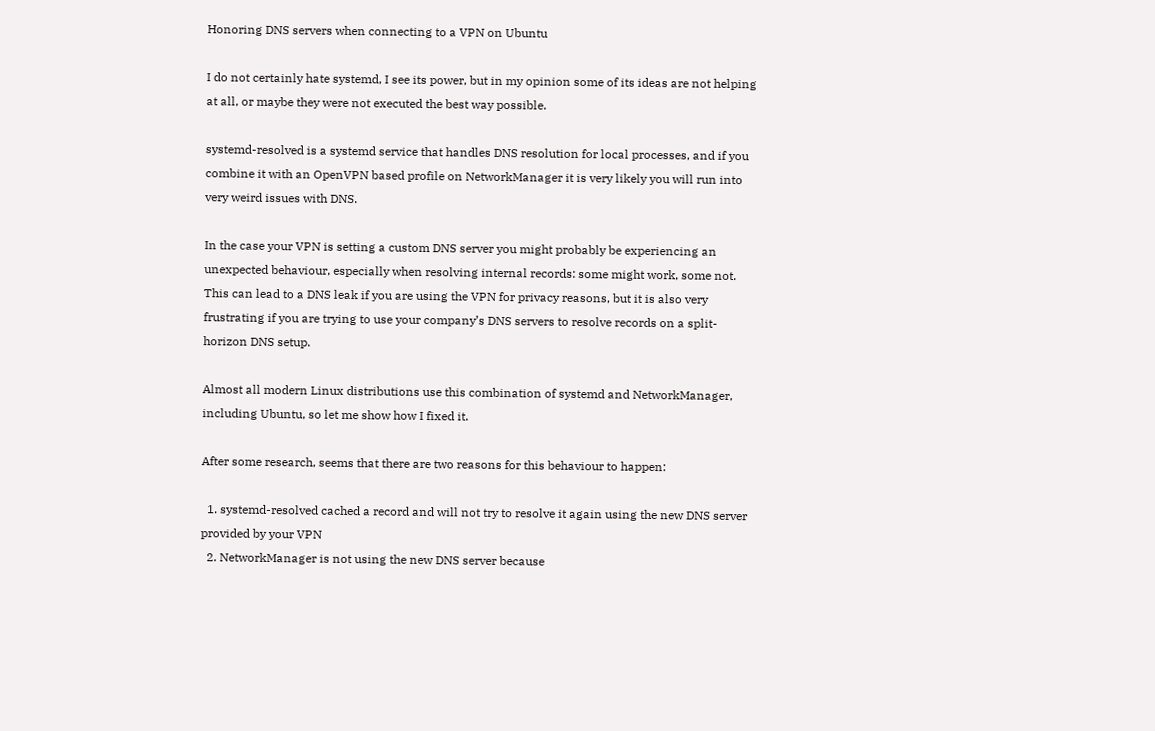Honoring DNS servers when connecting to a VPN on Ubuntu

I do not certainly hate systemd, I see its power, but in my opinion some of its ideas are not helping at all, or maybe they were not executed the best way possible.

systemd-resolved is a systemd service that handles DNS resolution for local processes, and if you combine it with an OpenVPN based profile on NetworkManager it is very likely you will run into very weird issues with DNS.

In the case your VPN is setting a custom DNS server you might probably be experiencing an unexpected behaviour, especially when resolving internal records: some might work, some not. This can lead to a DNS leak if you are using the VPN for privacy reasons, but it is also very frustrating if you are trying to use your company’s DNS servers to resolve records on a split-horizon DNS setup.

Almost all modern Linux distributions use this combination of systemd and NetworkManager, including Ubuntu, so let me show how I fixed it.

After some research, seems that there are two reasons for this behaviour to happen:

  1. systemd-resolved cached a record and will not try to resolve it again using the new DNS server provided by your VPN
  2. NetworkManager is not using the new DNS server because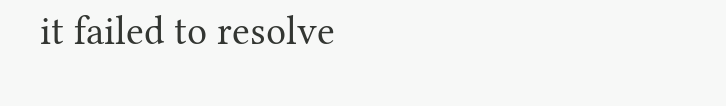it failed to resolve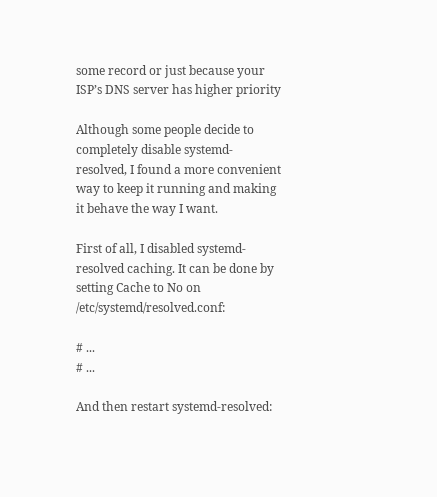some record or just because your ISP’s DNS server has higher priority

Although some people decide to completely disable systemd-resolved, I found a more convenient way to keep it running and making it behave the way I want.

First of all, I disabled systemd-resolved caching. It can be done by setting Cache to No on /etc/systemd/resolved.conf:

# ...
# ...

And then restart systemd-resolved: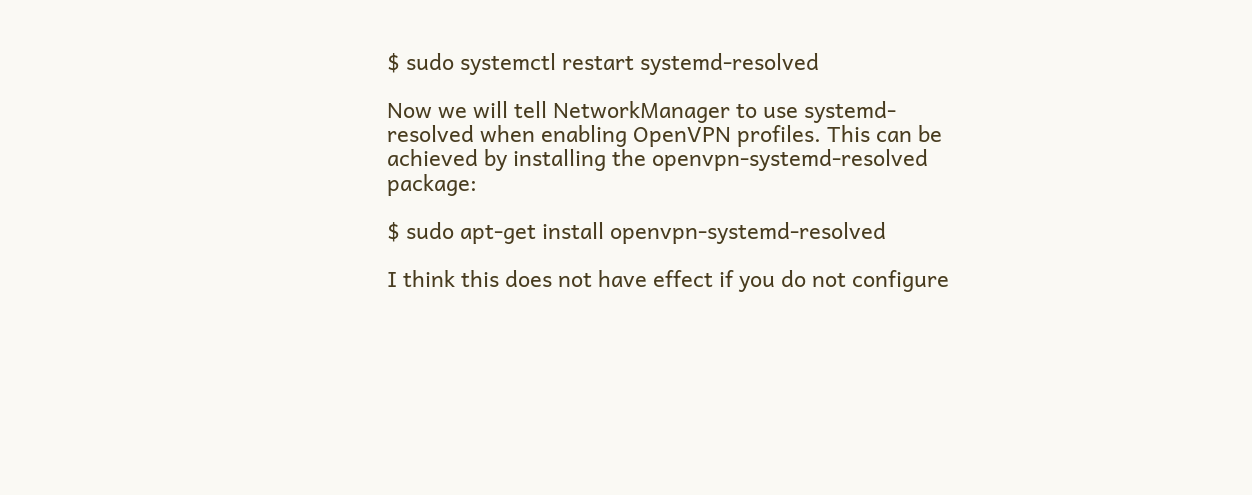$ sudo systemctl restart systemd-resolved

Now we will tell NetworkManager to use systemd-resolved when enabling OpenVPN profiles. This can be achieved by installing the openvpn-systemd-resolved package:

$ sudo apt-get install openvpn-systemd-resolved

I think this does not have effect if you do not configure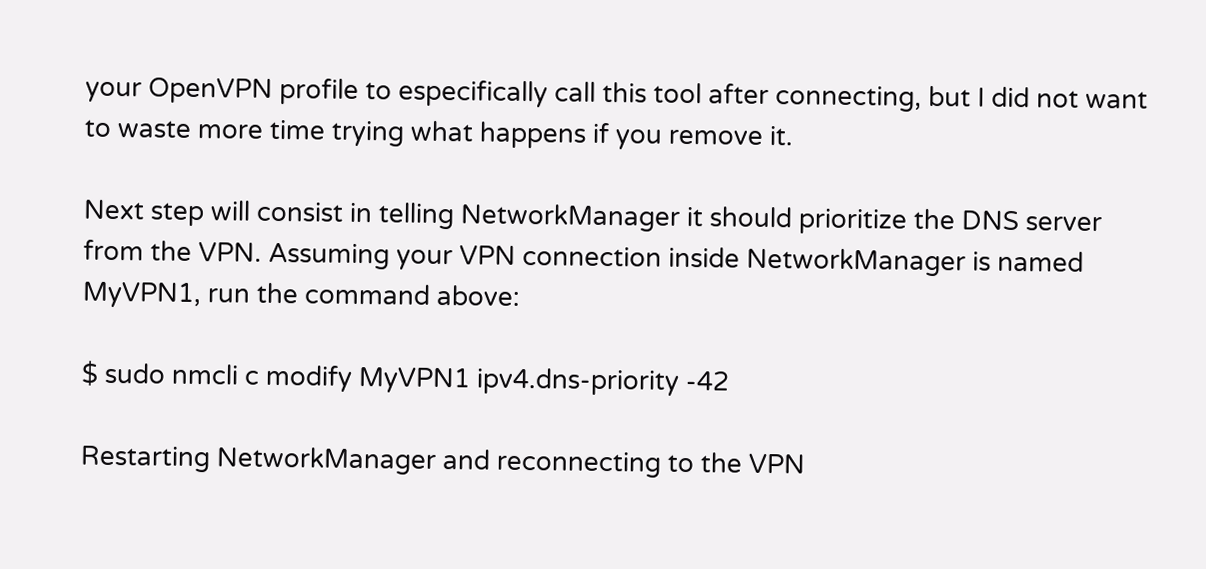your OpenVPN profile to especifically call this tool after connecting, but I did not want to waste more time trying what happens if you remove it.

Next step will consist in telling NetworkManager it should prioritize the DNS server from the VPN. Assuming your VPN connection inside NetworkManager is named MyVPN1, run the command above:

$ sudo nmcli c modify MyVPN1 ipv4.dns-priority -42

Restarting NetworkManager and reconnecting to the VPN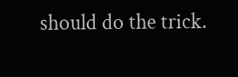should do the trick.